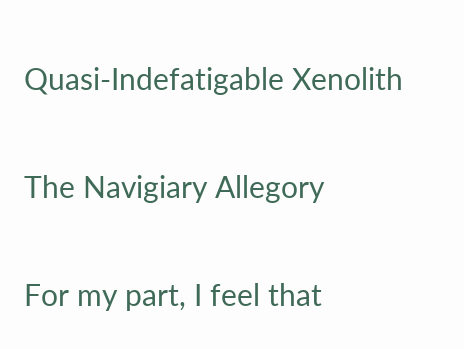Quasi-Indefatigable Xenolith

The Navigiary Allegory

For my part, I feel that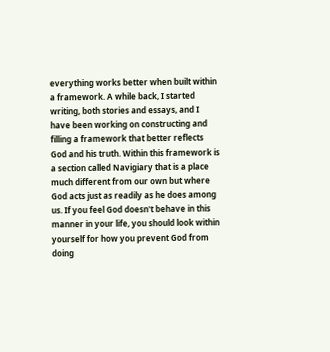everything works better when built within a framework. A while back, I started writing, both stories and essays, and I have been working on constructing and filling a framework that better reflects God and his truth. Within this framework is a section called Navigiary that is a place much different from our own but where God acts just as readily as he does among us. If you feel God doesn't behave in this manner in your life, you should look within yourself for how you prevent God from doing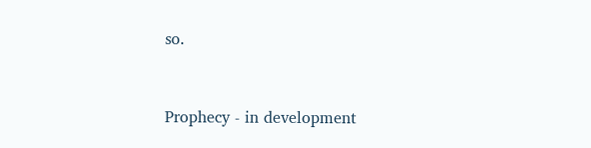so.



Prophecy - in development